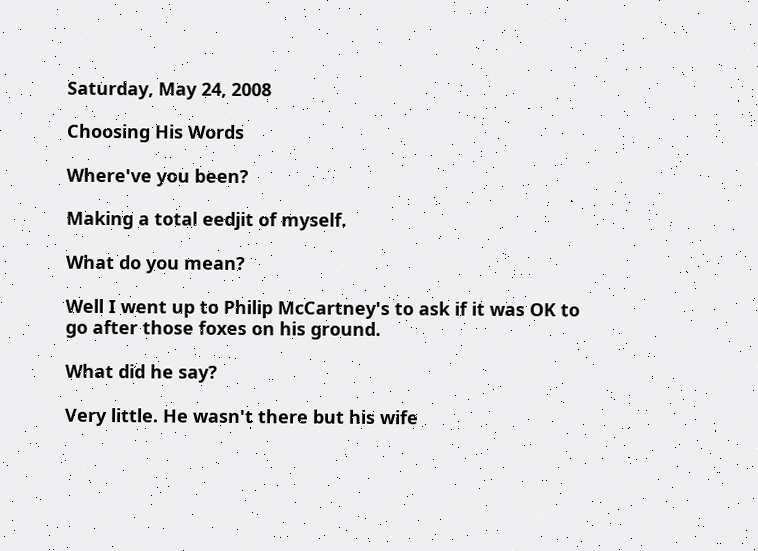Saturday, May 24, 2008

Choosing His Words

Where've you been?

Making a total eedjit of myself.

What do you mean?

Well I went up to Philip McCartney's to ask if it was OK to go after those foxes on his ground.

What did he say?

Very little. He wasn't there but his wife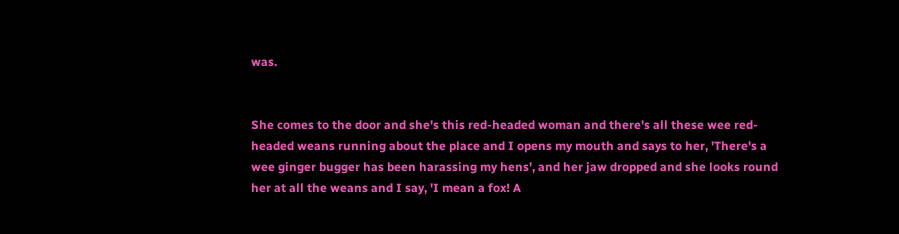was.


She comes to the door and she's this red-headed woman and there's all these wee red-headed weans running about the place and I opens my mouth and says to her, 'There's a wee ginger bugger has been harassing my hens', and her jaw dropped and she looks round her at all the weans and I say, 'I mean a fox! A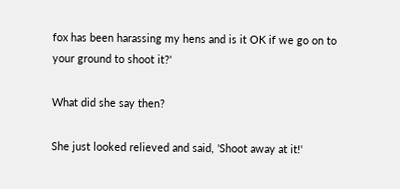fox has been harassing my hens and is it OK if we go on to your ground to shoot it?'

What did she say then?

She just looked relieved and said, 'Shoot away at it!'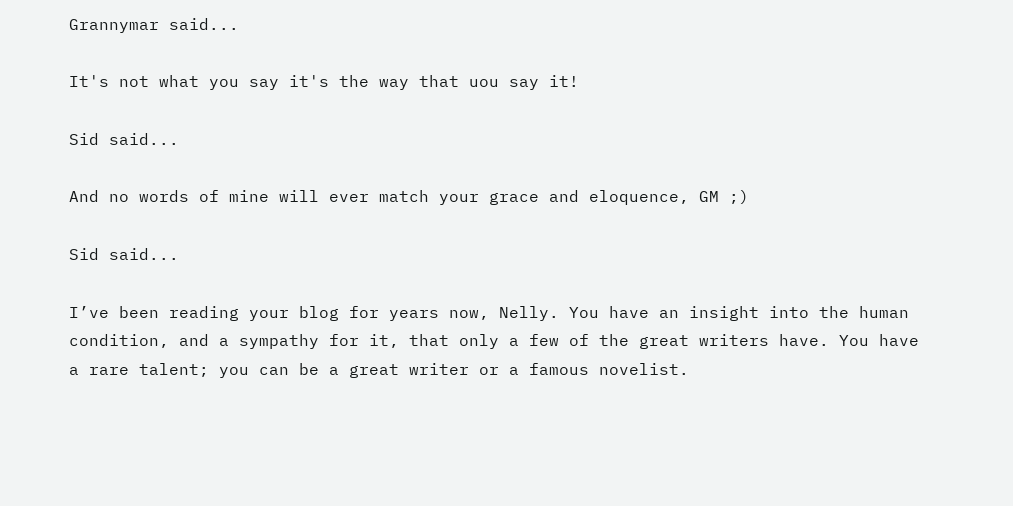Grannymar said...

It's not what you say it's the way that uou say it!

Sid said...

And no words of mine will ever match your grace and eloquence, GM ;)

Sid said...

I’ve been reading your blog for years now, Nelly. You have an insight into the human condition, and a sympathy for it, that only a few of the great writers have. You have a rare talent; you can be a great writer or a famous novelist.